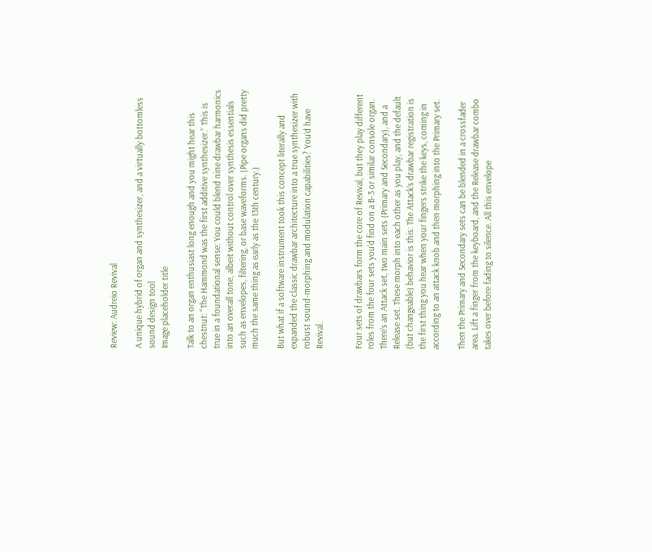Review: Audreio Revival

A unique hybrid of organ and synthesizer, and a virtually bottomless sound design tool
Image placeholder title

Talk to an organ enthusiast long enough and you might hear this chestnut: “The Hammond was the first additive synthesizer.” This is true in a foundational sense: You could blend nine drawbar harmonics into an overall tone, albeit without control over synthesis essentials such as envelopes, filtering, or base waveforms. (Pipe organs did pretty much the same thing as early as the 13th century.)

But what if a software instrument took this concept literally and expanded the classic drawbar architecture into a true synthesizer with robust sound-morphing and modulation capabilities? You’d have Revival.


Four sets of drawbars form the core of Revival, but they play different roles from the four sets you’d find on a B-3 or similar console organ. There’s an Attack set, two main sets (Primary and Secondary), and a Release set. These morph into each other as you play, and the default (but changeable) behavior is this: The Attack’s drawbar registration is the first thing you hear when your fingers strike the keys, coming in according to an attack knob and then morphing into the Primary set.

Then the Primary and Secondary sets can be blended in a crossfader area. Lift a finger from the keyboard, and the Release drawbar combo takes over before fading to silence. All this envelope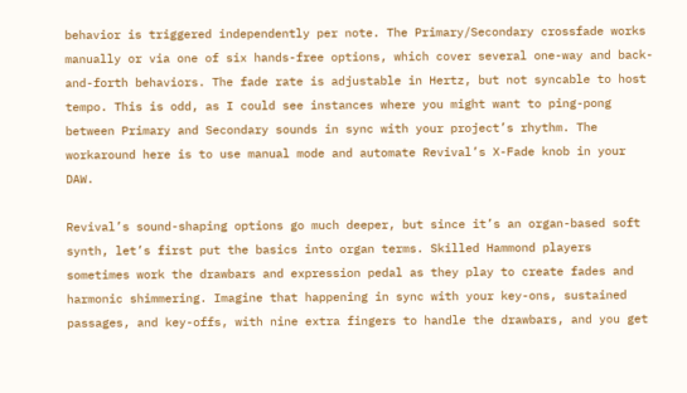behavior is triggered independently per note. The Primary/Secondary crossfade works manually or via one of six hands-free options, which cover several one-way and back-and-forth behaviors. The fade rate is adjustable in Hertz, but not syncable to host tempo. This is odd, as I could see instances where you might want to ping-pong between Primary and Secondary sounds in sync with your project’s rhythm. The workaround here is to use manual mode and automate Revival’s X-Fade knob in your DAW.

Revival’s sound-shaping options go much deeper, but since it’s an organ-based soft synth, let’s first put the basics into organ terms. Skilled Hammond players sometimes work the drawbars and expression pedal as they play to create fades and harmonic shimmering. Imagine that happening in sync with your key-ons, sustained passages, and key-offs, with nine extra fingers to handle the drawbars, and you get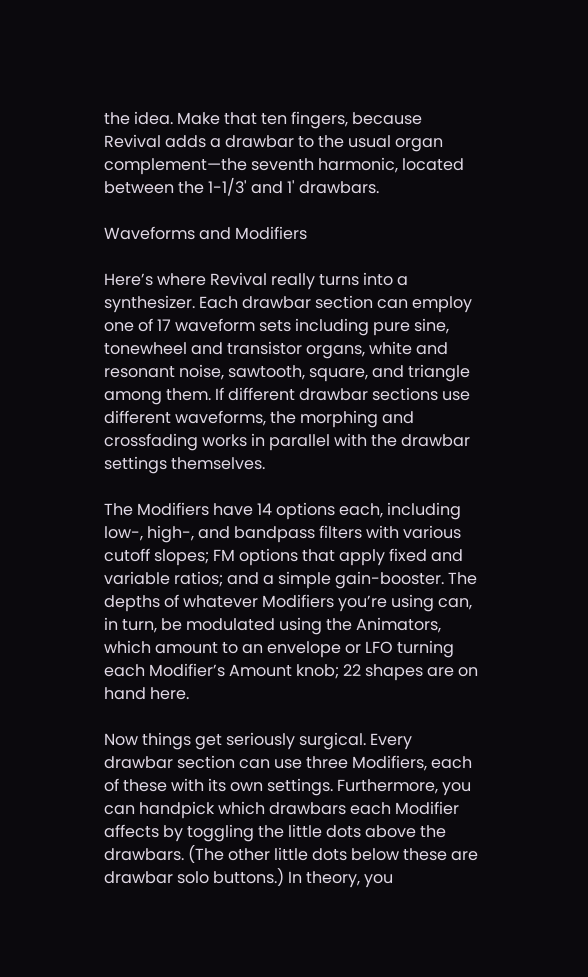the idea. Make that ten fingers, because Revival adds a drawbar to the usual organ complement—the seventh harmonic, located between the 1-1/3' and 1' drawbars.

Waveforms and Modifiers

Here’s where Revival really turns into a synthesizer. Each drawbar section can employ one of 17 waveform sets including pure sine, tonewheel and transistor organs, white and resonant noise, sawtooth, square, and triangle among them. If different drawbar sections use different waveforms, the morphing and crossfading works in parallel with the drawbar settings themselves.

The Modifiers have 14 options each, including low-, high-, and bandpass filters with various cutoff slopes; FM options that apply fixed and variable ratios; and a simple gain-booster. The depths of whatever Modifiers you’re using can, in turn, be modulated using the Animators, which amount to an envelope or LFO turning each Modifier’s Amount knob; 22 shapes are on hand here.

Now things get seriously surgical. Every drawbar section can use three Modifiers, each of these with its own settings. Furthermore, you can handpick which drawbars each Modifier affects by toggling the little dots above the drawbars. (The other little dots below these are drawbar solo buttons.) In theory, you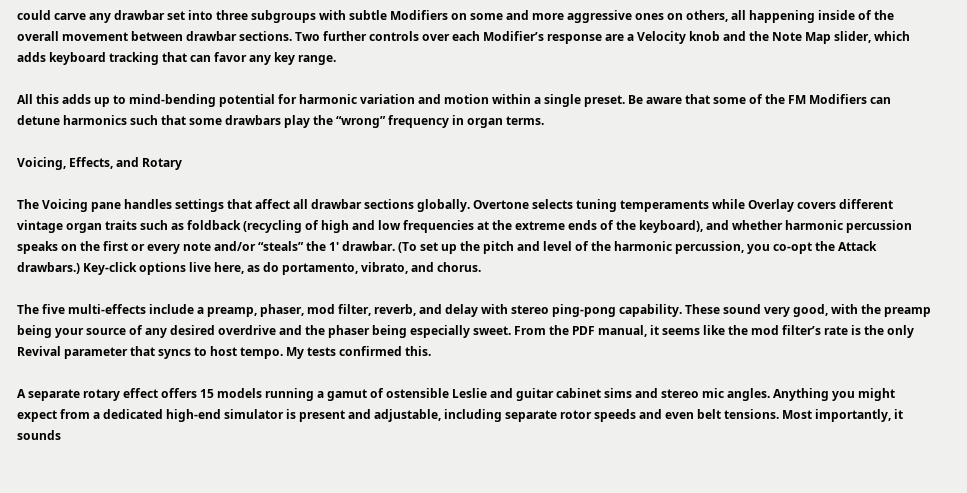could carve any drawbar set into three subgroups with subtle Modifiers on some and more aggressive ones on others, all happening inside of the overall movement between drawbar sections. Two further controls over each Modifier’s response are a Velocity knob and the Note Map slider, which adds keyboard tracking that can favor any key range.

All this adds up to mind-bending potential for harmonic variation and motion within a single preset. Be aware that some of the FM Modifiers can detune harmonics such that some drawbars play the “wrong” frequency in organ terms.

Voicing, Effects, and Rotary

The Voicing pane handles settings that affect all drawbar sections globally. Overtone selects tuning temperaments while Overlay covers different vintage organ traits such as foldback (recycling of high and low frequencies at the extreme ends of the keyboard), and whether harmonic percussion speaks on the first or every note and/or “steals” the 1' drawbar. (To set up the pitch and level of the harmonic percussion, you co-opt the Attack drawbars.) Key-click options live here, as do portamento, vibrato, and chorus.

The five multi-effects include a preamp, phaser, mod filter, reverb, and delay with stereo ping-pong capability. These sound very good, with the preamp being your source of any desired overdrive and the phaser being especially sweet. From the PDF manual, it seems like the mod filter’s rate is the only Revival parameter that syncs to host tempo. My tests confirmed this.

A separate rotary effect offers 15 models running a gamut of ostensible Leslie and guitar cabinet sims and stereo mic angles. Anything you might expect from a dedicated high-end simulator is present and adjustable, including separate rotor speeds and even belt tensions. Most importantly, it sounds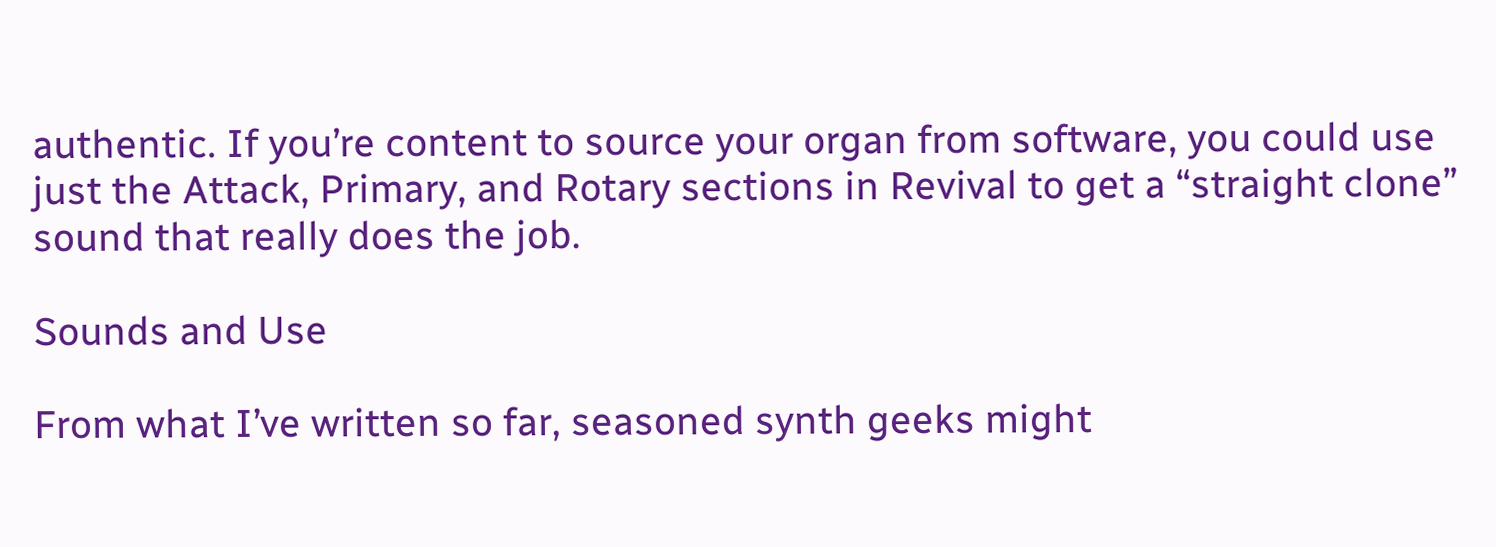authentic. If you’re content to source your organ from software, you could use just the Attack, Primary, and Rotary sections in Revival to get a “straight clone” sound that really does the job.

Sounds and Use

From what I’ve written so far, seasoned synth geeks might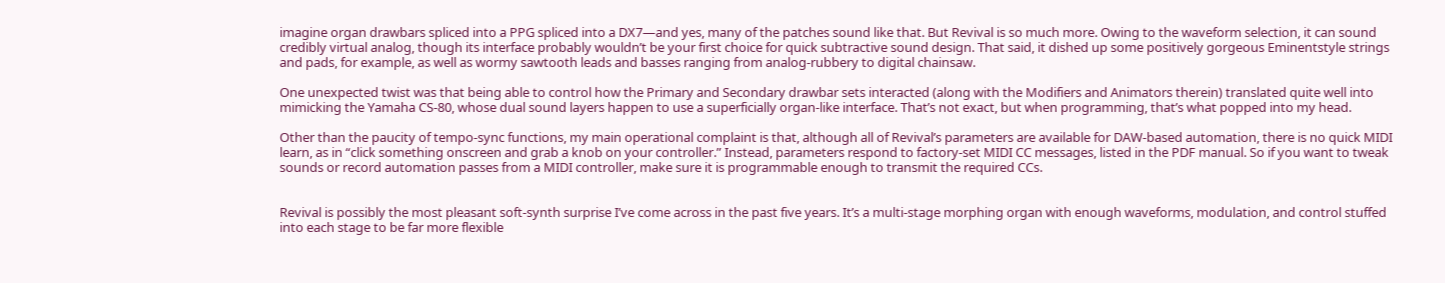imagine organ drawbars spliced into a PPG spliced into a DX7—and yes, many of the patches sound like that. But Revival is so much more. Owing to the waveform selection, it can sound credibly virtual analog, though its interface probably wouldn’t be your first choice for quick subtractive sound design. That said, it dished up some positively gorgeous Eminentstyle strings and pads, for example, as well as wormy sawtooth leads and basses ranging from analog-rubbery to digital chainsaw.

One unexpected twist was that being able to control how the Primary and Secondary drawbar sets interacted (along with the Modifiers and Animators therein) translated quite well into mimicking the Yamaha CS-80, whose dual sound layers happen to use a superficially organ-like interface. That’s not exact, but when programming, that’s what popped into my head.

Other than the paucity of tempo-sync functions, my main operational complaint is that, although all of Revival’s parameters are available for DAW-based automation, there is no quick MIDI learn, as in “click something onscreen and grab a knob on your controller.” Instead, parameters respond to factory-set MIDI CC messages, listed in the PDF manual. So if you want to tweak sounds or record automation passes from a MIDI controller, make sure it is programmable enough to transmit the required CCs.


Revival is possibly the most pleasant soft-synth surprise I’ve come across in the past five years. It’s a multi-stage morphing organ with enough waveforms, modulation, and control stuffed into each stage to be far more flexible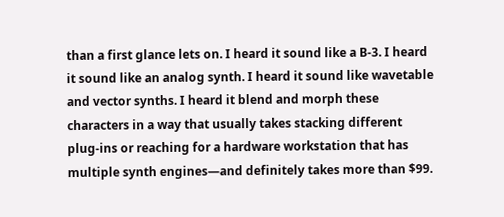than a first glance lets on. I heard it sound like a B-3. I heard it sound like an analog synth. I heard it sound like wavetable and vector synths. I heard it blend and morph these characters in a way that usually takes stacking different plug-ins or reaching for a hardware workstation that has multiple synth engines—and definitely takes more than $99.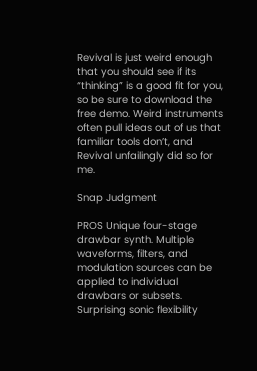Revival is just weird enough that you should see if its “thinking” is a good fit for you, so be sure to download the free demo. Weird instruments often pull ideas out of us that familiar tools don’t, and Revival unfailingly did so for me.

Snap Judgment

PROS Unique four-stage drawbar synth. Multiple waveforms, filters, and modulation sources can be applied to individual drawbars or subsets. Surprising sonic flexibility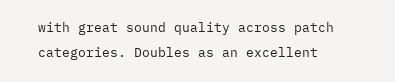with great sound quality across patch categories. Doubles as an excellent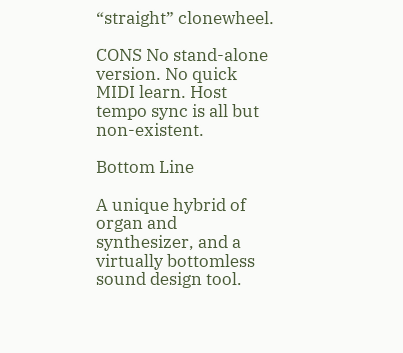“straight” clonewheel.

CONS No stand-alone version. No quick MIDI learn. Host tempo sync is all but non-existent.

Bottom Line

A unique hybrid of organ and synthesizer, and a virtually bottomless sound design tool.